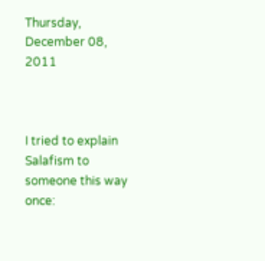Thursday, December 08, 2011



I tried to explain Salafism to someone this way once: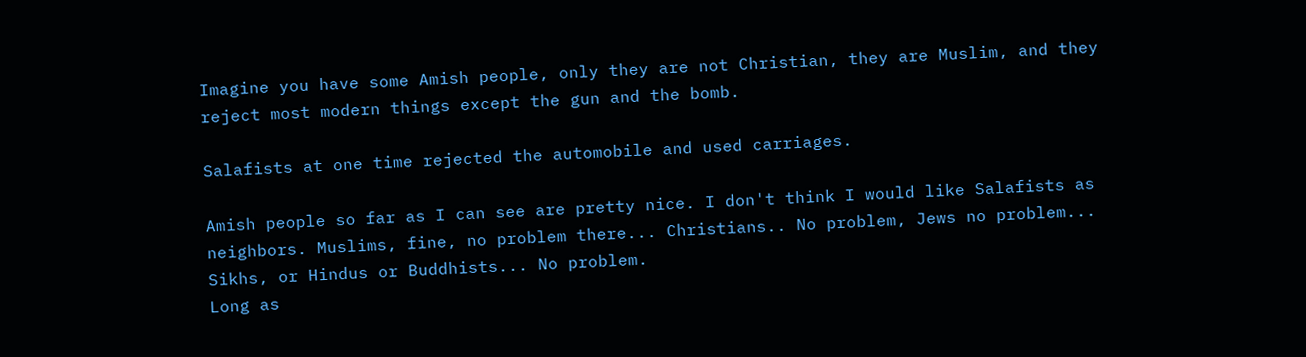Imagine you have some Amish people, only they are not Christian, they are Muslim, and they reject most modern things except the gun and the bomb.

Salafists at one time rejected the automobile and used carriages.

Amish people so far as I can see are pretty nice. I don't think I would like Salafists as neighbors. Muslims, fine, no problem there... Christians.. No problem, Jews no problem... Sikhs, or Hindus or Buddhists... No problem.
Long as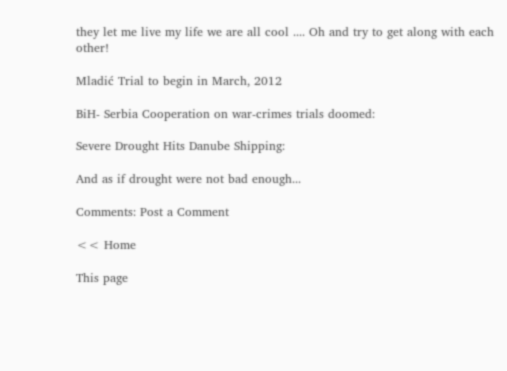they let me live my life we are all cool .... Oh and try to get along with each other!

Mladić Trial to begin in March, 2012

BiH- Serbia Cooperation on war-crimes trials doomed:

Severe Drought Hits Danube Shipping:

And as if drought were not bad enough...

Comments: Post a Comment

<< Home

This page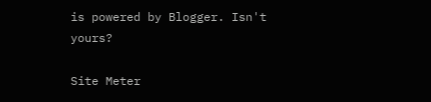is powered by Blogger. Isn't yours?

Site Meter